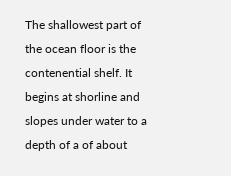The shallowest part of the ocean floor is the contenential shelf. It begins at shorline and slopes under water to a depth of a of about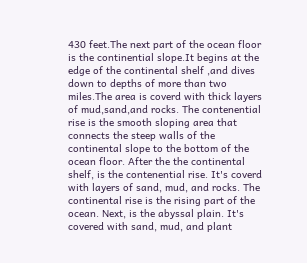430 feet.The next part of the ocean floor is the continential slope.It begins at the edge of the continental shelf ,and dives down to depths of more than two miles.The area is coverd with thick layers of mud,sand,and rocks. The contenential rise is the smooth sloping area that connects the steep walls of the continental slope to the bottom of the ocean floor. After the the continental shelf, is the contenential rise. It's coverd with layers of sand, mud, and rocks. The continental rise is the rising part of the ocean. Next, is the abyssal plain. It's covered with sand, mud, and plant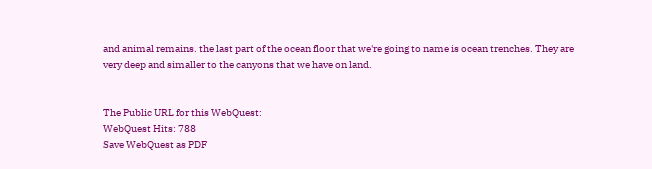and animal remains. the last part of the ocean floor that we're going to name is ocean trenches. They are very deep and simaller to the canyons that we have on land.


The Public URL for this WebQuest:
WebQuest Hits: 788
Save WebQuest as PDF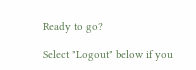Ready to go?

Select "Logout" below if you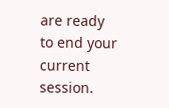are ready
to end your current session.